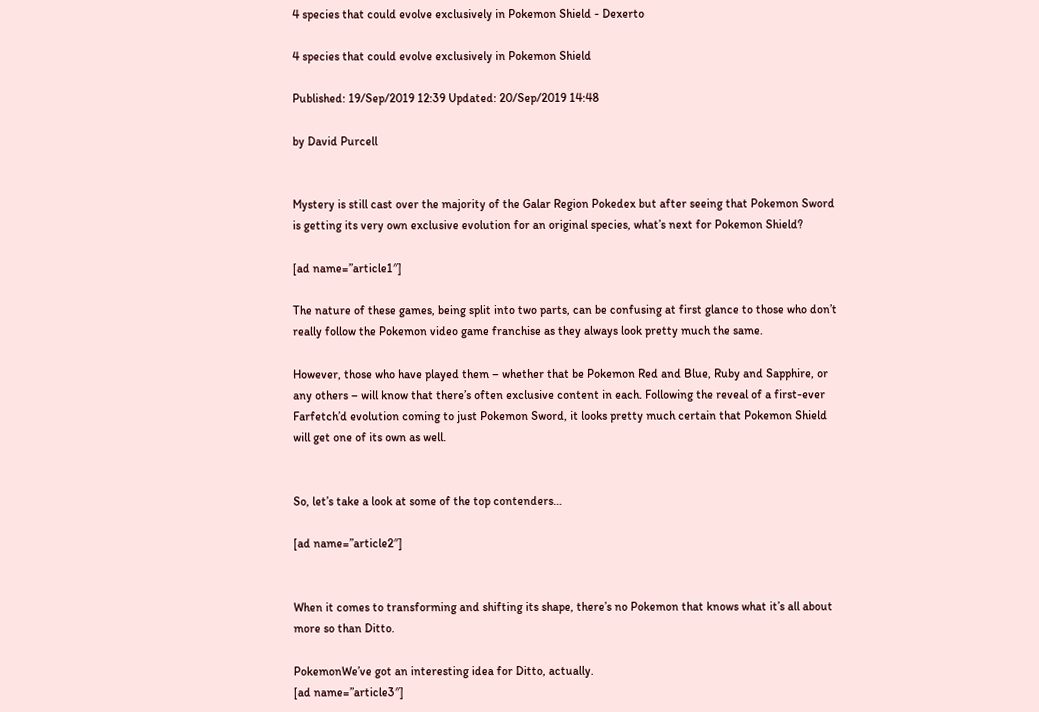4 species that could evolve exclusively in Pokemon Shield - Dexerto

4 species that could evolve exclusively in Pokemon Shield

Published: 19/Sep/2019 12:39 Updated: 20/Sep/2019 14:48

by David Purcell


Mystery is still cast over the majority of the Galar Region Pokedex but after seeing that Pokemon Sword is getting its very own exclusive evolution for an original species, what’s next for Pokemon Shield?

[ad name=”article1″]

The nature of these games, being split into two parts, can be confusing at first glance to those who don’t really follow the Pokemon video game franchise as they always look pretty much the same.

However, those who have played them – whether that be Pokemon Red and Blue, Ruby and Sapphire, or any others – will know that there’s often exclusive content in each. Following the reveal of a first-ever Farfetch’d evolution coming to just Pokemon Sword, it looks pretty much certain that Pokemon Shield will get one of its own as well.


So, let’s take a look at some of the top contenders…

[ad name=”article2″]


When it comes to transforming and shifting its shape, there’s no Pokemon that knows what it’s all about more so than Ditto.

PokemonWe’ve got an interesting idea for Ditto, actually.
[ad name=”article3″]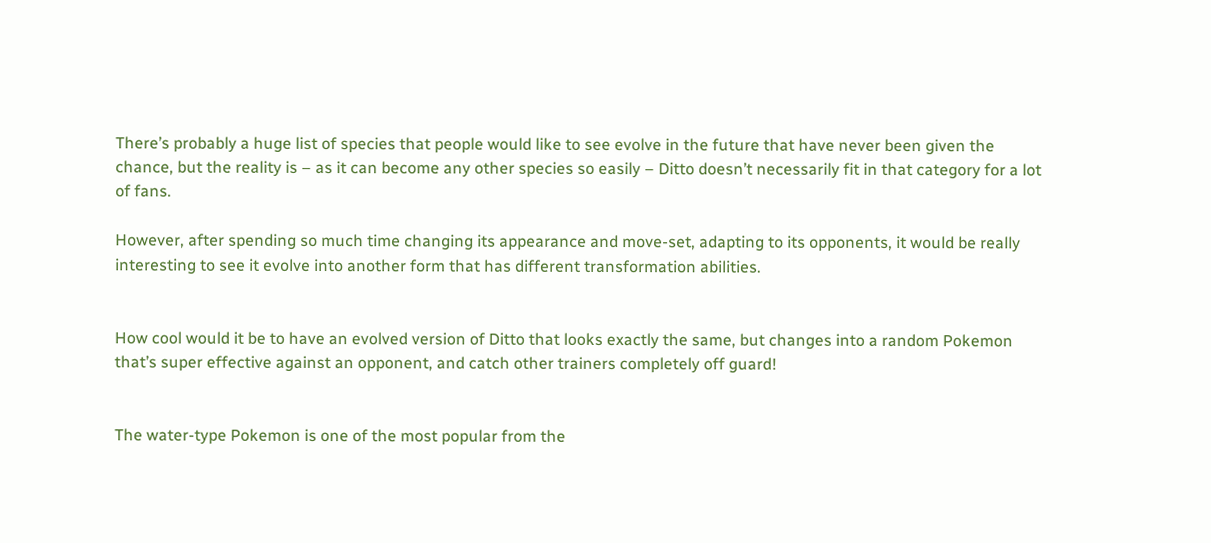There’s probably a huge list of species that people would like to see evolve in the future that have never been given the chance, but the reality is – as it can become any other species so easily – Ditto doesn’t necessarily fit in that category for a lot of fans.

However, after spending so much time changing its appearance and move-set, adapting to its opponents, it would be really interesting to see it evolve into another form that has different transformation abilities.


How cool would it be to have an evolved version of Ditto that looks exactly the same, but changes into a random Pokemon that’s super effective against an opponent, and catch other trainers completely off guard!


The water-type Pokemon is one of the most popular from the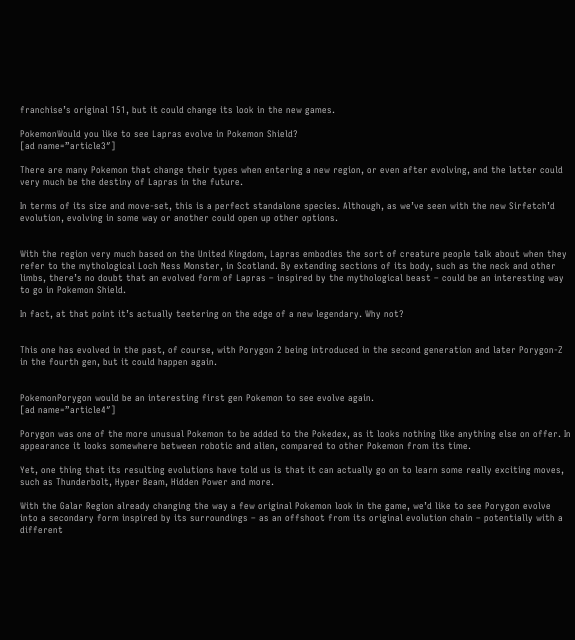franchise’s original 151, but it could change its look in the new games.

PokemonWould you like to see Lapras evolve in Pokemon Shield?
[ad name=”article3″]

There are many Pokemon that change their types when entering a new region, or even after evolving, and the latter could very much be the destiny of Lapras in the future.

In terms of its size and move-set, this is a perfect standalone species. Although, as we’ve seen with the new Sirfetch’d evolution, evolving in some way or another could open up other options.


With the region very much based on the United Kingdom, Lapras embodies the sort of creature people talk about when they refer to the mythological Loch Ness Monster, in Scotland. By extending sections of its body, such as the neck and other limbs, there’s no doubt that an evolved form of Lapras – inspired by the mythological beast – could be an interesting way to go in Pokemon Shield.

In fact, at that point it’s actually teetering on the edge of a new legendary. Why not?


This one has evolved in the past, of course, with Porygon 2 being introduced in the second generation and later Porygon-Z in the fourth gen, but it could happen again.


PokemonPorygon would be an interesting first gen Pokemon to see evolve again.
[ad name=”article4″]

Porygon was one of the more unusual Pokemon to be added to the Pokedex, as it looks nothing like anything else on offer. In appearance it looks somewhere between robotic and alien, compared to other Pokemon from its time.

Yet, one thing that its resulting evolutions have told us is that it can actually go on to learn some really exciting moves, such as Thunderbolt, Hyper Beam, Hidden Power and more.

With the Galar Region already changing the way a few original Pokemon look in the game, we’d like to see Porygon evolve into a secondary form inspired by its surroundings – as an offshoot from its original evolution chain – potentially with a different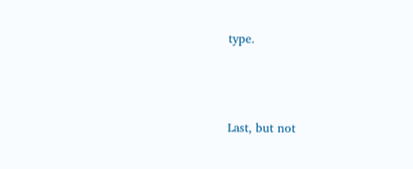type.



Last, but not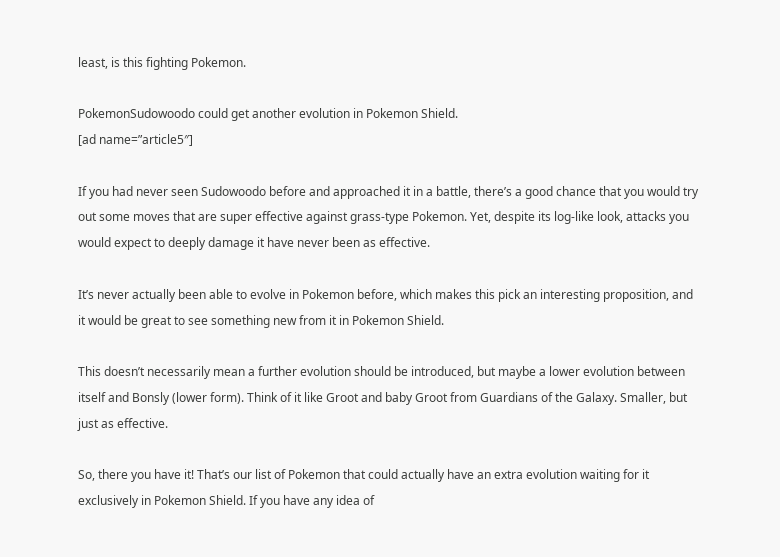least, is this fighting Pokemon.

PokemonSudowoodo could get another evolution in Pokemon Shield.
[ad name=”article5″]

If you had never seen Sudowoodo before and approached it in a battle, there’s a good chance that you would try out some moves that are super effective against grass-type Pokemon. Yet, despite its log-like look, attacks you would expect to deeply damage it have never been as effective.

It’s never actually been able to evolve in Pokemon before, which makes this pick an interesting proposition, and it would be great to see something new from it in Pokemon Shield.

This doesn’t necessarily mean a further evolution should be introduced, but maybe a lower evolution between itself and Bonsly (lower form). Think of it like Groot and baby Groot from Guardians of the Galaxy. Smaller, but just as effective.

So, there you have it! That’s our list of Pokemon that could actually have an extra evolution waiting for it exclusively in Pokemon Shield. If you have any idea of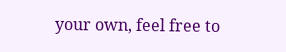your own, feel free to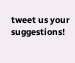tweet us your suggestions!